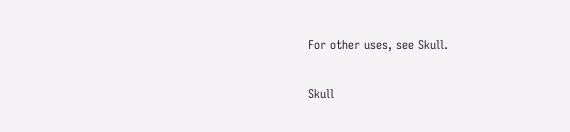For other uses, see Skull.

Skull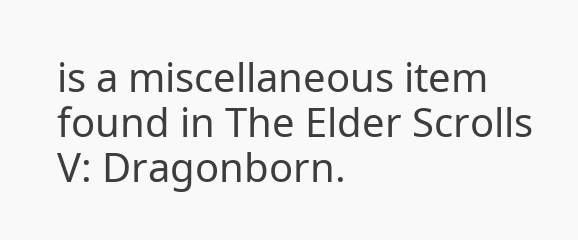is a miscellaneous item found in The Elder Scrolls V: Dragonborn.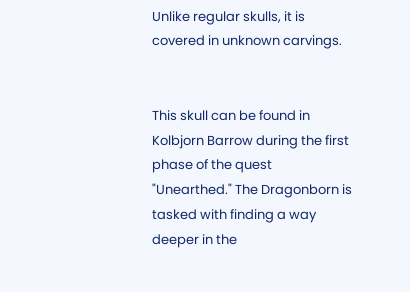Unlike regular skulls, it is covered in unknown carvings.


This skull can be found in Kolbjorn Barrow during the first phase of the quest "Unearthed." The Dragonborn is tasked with finding a way deeper in the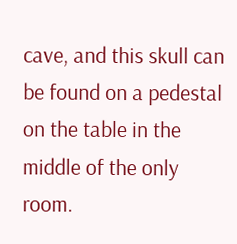cave, and this skull can be found on a pedestal on the table in the middle of the only room.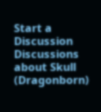Start a Discussion Discussions about Skull (Dragonborn)